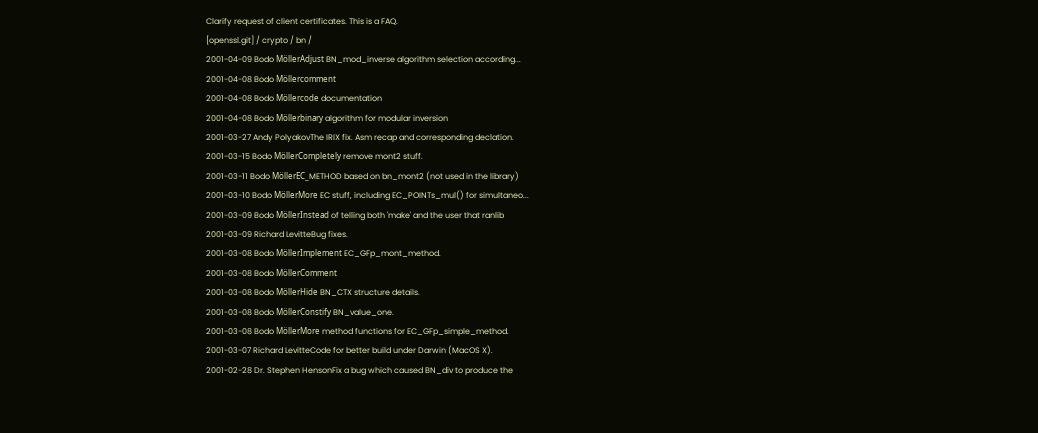Clarify request of client certificates. This is a FAQ.
[openssl.git] / crypto / bn /
2001-04-09 Bodo MöllerAdjust BN_mod_inverse algorithm selection according...
2001-04-08 Bodo Möllercomment
2001-04-08 Bodo Möllercode documentation
2001-04-08 Bodo Möllerbinary algorithm for modular inversion
2001-03-27 Andy PolyakovThe IRIX fix. Asm recap and corresponding declation.
2001-03-15 Bodo MöllerCompletely remove mont2 stuff.
2001-03-11 Bodo MöllerEC_METHOD based on bn_mont2 (not used in the library)
2001-03-10 Bodo MöllerMore EC stuff, including EC_POINTs_mul() for simultaneo...
2001-03-09 Bodo MöllerInstead of telling both 'make' and the user that ranlib
2001-03-09 Richard LevitteBug fixes.
2001-03-08 Bodo MöllerImplement EC_GFp_mont_method.
2001-03-08 Bodo MöllerComment
2001-03-08 Bodo MöllerHide BN_CTX structure details.
2001-03-08 Bodo MöllerConstify BN_value_one.
2001-03-08 Bodo MöllerMore method functions for EC_GFp_simple_method.
2001-03-07 Richard LevitteCode for better build under Darwin (MacOS X).
2001-02-28 Dr. Stephen HensonFix a bug which caused BN_div to produce the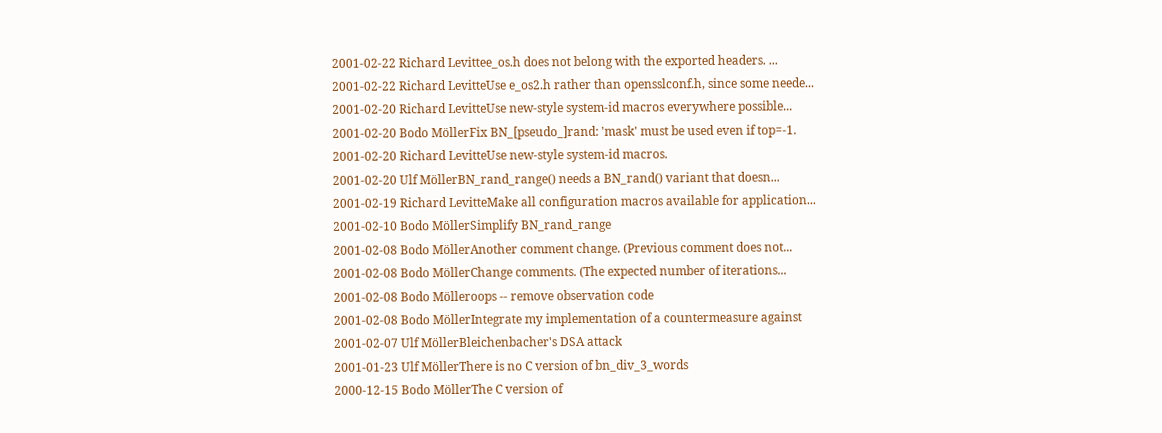2001-02-22 Richard Levittee_os.h does not belong with the exported headers. ...
2001-02-22 Richard LevitteUse e_os2.h rather than opensslconf.h, since some neede...
2001-02-20 Richard LevitteUse new-style system-id macros everywhere possible...
2001-02-20 Bodo MöllerFix BN_[pseudo_]rand: 'mask' must be used even if top=-1.
2001-02-20 Richard LevitteUse new-style system-id macros.
2001-02-20 Ulf MöllerBN_rand_range() needs a BN_rand() variant that doesn...
2001-02-19 Richard LevitteMake all configuration macros available for application...
2001-02-10 Bodo MöllerSimplify BN_rand_range
2001-02-08 Bodo MöllerAnother comment change. (Previous comment does not...
2001-02-08 Bodo MöllerChange comments. (The expected number of iterations...
2001-02-08 Bodo Mölleroops -- remove observation code
2001-02-08 Bodo MöllerIntegrate my implementation of a countermeasure against
2001-02-07 Ulf MöllerBleichenbacher's DSA attack
2001-01-23 Ulf MöllerThere is no C version of bn_div_3_words
2000-12-15 Bodo MöllerThe C version of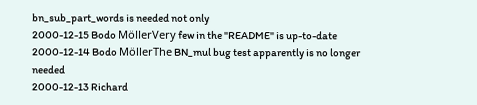bn_sub_part_words is needed not only
2000-12-15 Bodo MöllerVery few in the "README" is up-to-date
2000-12-14 Bodo MöllerThe BN_mul bug test apparently is no longer needed
2000-12-13 Richard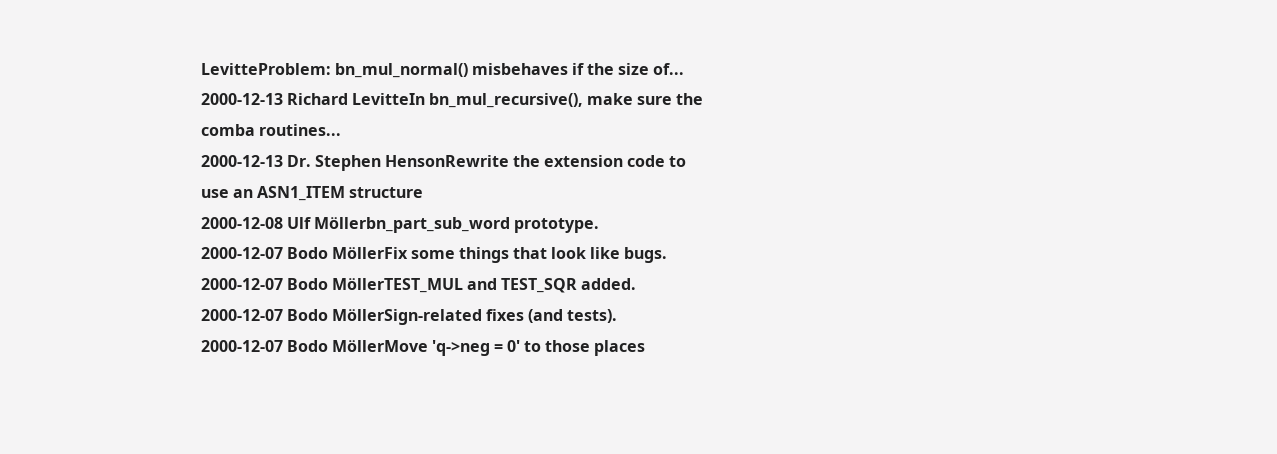LevitteProblem: bn_mul_normal() misbehaves if the size of...
2000-12-13 Richard LevitteIn bn_mul_recursive(), make sure the comba routines...
2000-12-13 Dr. Stephen HensonRewrite the extension code to use an ASN1_ITEM structure
2000-12-08 Ulf Möllerbn_part_sub_word prototype.
2000-12-07 Bodo MöllerFix some things that look like bugs.
2000-12-07 Bodo MöllerTEST_MUL and TEST_SQR added.
2000-12-07 Bodo MöllerSign-related fixes (and tests).
2000-12-07 Bodo MöllerMove 'q->neg = 0' to those places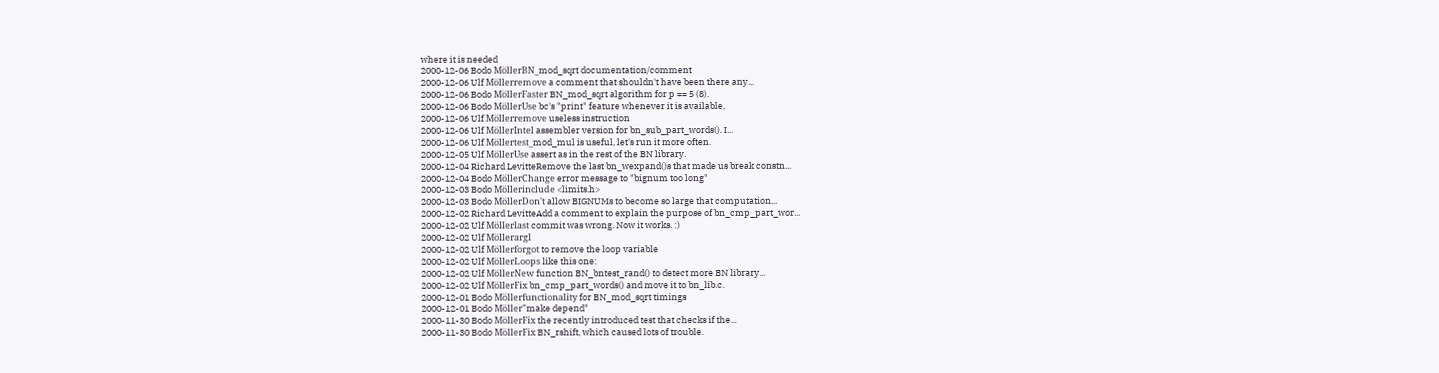where it is needed
2000-12-06 Bodo MöllerBN_mod_sqrt documentation/comment
2000-12-06 Ulf Möllerremove a comment that shouldn't have been there any...
2000-12-06 Bodo MöllerFaster BN_mod_sqrt algorithm for p == 5 (8).
2000-12-06 Bodo MöllerUse bc's "print" feature whenever it is available,
2000-12-06 Ulf Möllerremove useless instruction
2000-12-06 Ulf MöllerIntel assembler version for bn_sub_part_words(). I...
2000-12-06 Ulf Möllertest_mod_mul is useful, let's run it more often.
2000-12-05 Ulf MöllerUse assert as in the rest of the BN library.
2000-12-04 Richard LevitteRemove the last bn_wexpand()s that made us break constn...
2000-12-04 Bodo MöllerChange error message to "bignum too long"
2000-12-03 Bodo Möllerinclude <limits.h>
2000-12-03 Bodo MöllerDon't allow BIGNUMs to become so large that computation...
2000-12-02 Richard LevitteAdd a comment to explain the purpose of bn_cmp_part_wor...
2000-12-02 Ulf Möllerlast commit was wrong. Now it works. :)
2000-12-02 Ulf Möllerargl
2000-12-02 Ulf Möllerforgot to remove the loop variable
2000-12-02 Ulf MöllerLoops like this one:
2000-12-02 Ulf MöllerNew function BN_bntest_rand() to detect more BN library...
2000-12-02 Ulf MöllerFix bn_cmp_part_words() and move it to bn_lib.c.
2000-12-01 Bodo Möllerfunctionality for BN_mod_sqrt timings
2000-12-01 Bodo Möller"make depend"
2000-11-30 Bodo MöllerFix the recently introduced test that checks if the...
2000-11-30 Bodo MöllerFix BN_rshift, which caused lots of trouble.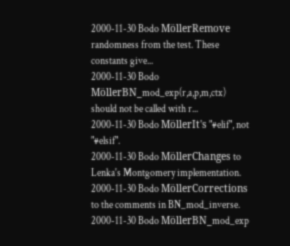2000-11-30 Bodo MöllerRemove randomness from the test. These constants give...
2000-11-30 Bodo MöllerBN_mod_exp(r,a,p,m,ctx) should not be called with r...
2000-11-30 Bodo MöllerIt's "#elif", not "#elsif".
2000-11-30 Bodo MöllerChanges to Lenka's Montgomery implementation.
2000-11-30 Bodo MöllerCorrections to the comments in BN_mod_inverse.
2000-11-30 Bodo MöllerBN_mod_exp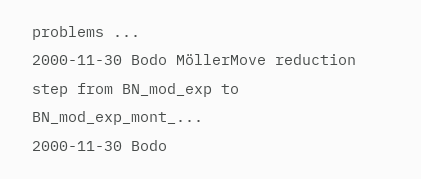problems ...
2000-11-30 Bodo MöllerMove reduction step from BN_mod_exp to BN_mod_exp_mont_...
2000-11-30 Bodo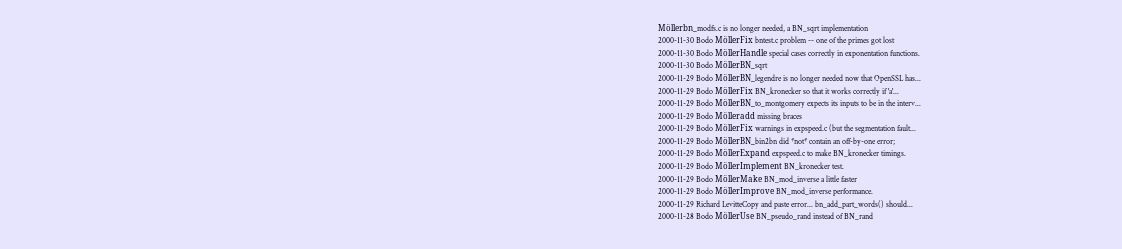Möllerbn_modfs.c is no longer needed, a BN_sqrt implementation
2000-11-30 Bodo MöllerFix bntest.c problem -- one of the primes got lost
2000-11-30 Bodo MöllerHandle special cases correctly in exponentation functions.
2000-11-30 Bodo MöllerBN_sqrt
2000-11-29 Bodo MöllerBN_legendre is no longer needed now that OpenSSL has...
2000-11-29 Bodo MöllerFix BN_kronecker so that it works correctly if 'a'...
2000-11-29 Bodo MöllerBN_to_montgomery expects its inputs to be in the interv...
2000-11-29 Bodo Mölleradd missing braces
2000-11-29 Bodo MöllerFix warnings in expspeed.c (but the segmentation fault...
2000-11-29 Bodo MöllerBN_bin2bn did *not* contain an off-by-one error;
2000-11-29 Bodo MöllerExpand expspeed.c to make BN_kronecker timings.
2000-11-29 Bodo MöllerImplement BN_kronecker test.
2000-11-29 Bodo MöllerMake BN_mod_inverse a little faster
2000-11-29 Bodo MöllerImprove BN_mod_inverse performance.
2000-11-29 Richard LevitteCopy and paste error... bn_add_part_words() should...
2000-11-28 Bodo MöllerUse BN_pseudo_rand instead of BN_rand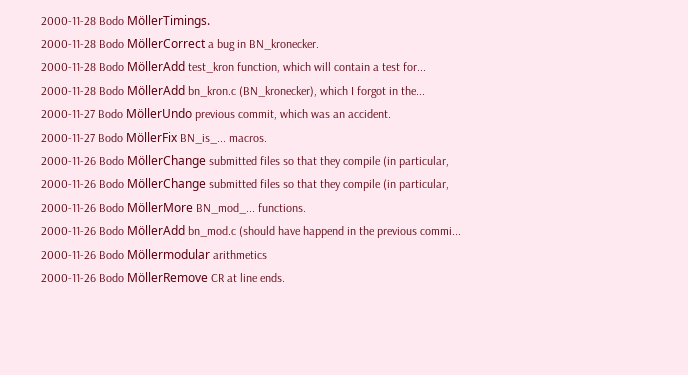2000-11-28 Bodo MöllerTimings.
2000-11-28 Bodo MöllerCorrect a bug in BN_kronecker.
2000-11-28 Bodo MöllerAdd test_kron function, which will contain a test for...
2000-11-28 Bodo MöllerAdd bn_kron.c (BN_kronecker), which I forgot in the...
2000-11-27 Bodo MöllerUndo previous commit, which was an accident.
2000-11-27 Bodo MöllerFix BN_is_... macros.
2000-11-26 Bodo MöllerChange submitted files so that they compile (in particular,
2000-11-26 Bodo MöllerChange submitted files so that they compile (in particular,
2000-11-26 Bodo MöllerMore BN_mod_... functions.
2000-11-26 Bodo MöllerAdd bn_mod.c (should have happend in the previous commi...
2000-11-26 Bodo Möllermodular arithmetics
2000-11-26 Bodo MöllerRemove CR at line ends.